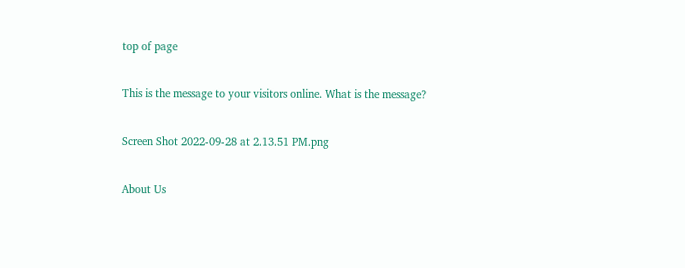top of page

This is the message to your visitors online. What is the message?

Screen Shot 2022-09-28 at 2.13.51 PM.png

About Us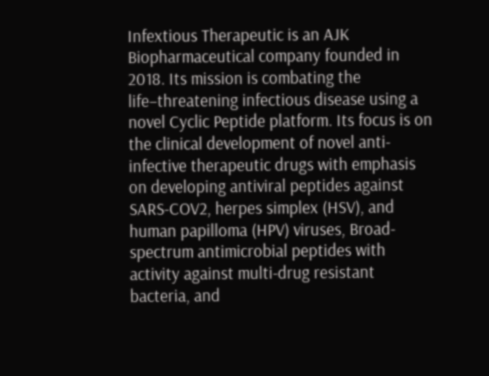Infextious Therapeutic is an AJK Biopharmaceutical company founded in 2018. Its mission is combating the life–threatening infectious disease using a novel Cyclic Peptide platform. Its focus is on the clinical development of novel anti-infective therapeutic drugs with emphasis on developing antiviral peptides against SARS-COV2, herpes simplex (HSV), and human papilloma (HPV) viruses, Broad-spectrum antimicrobial peptides with activity against multi-drug resistant bacteria, and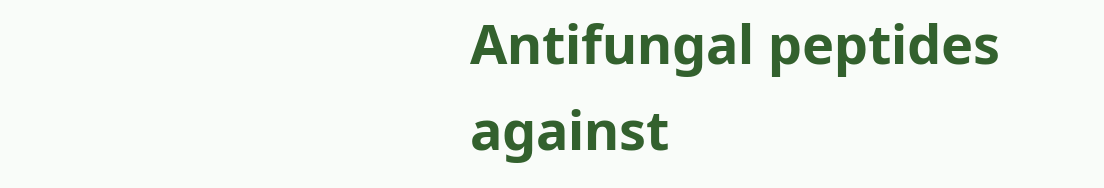Antifungal peptides against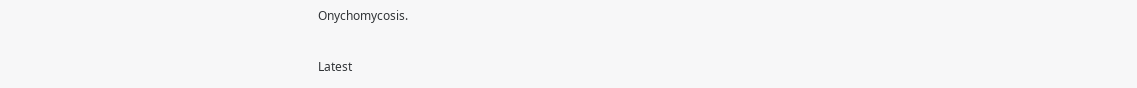Onychomycosis.

Latest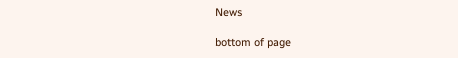News

bottom of page